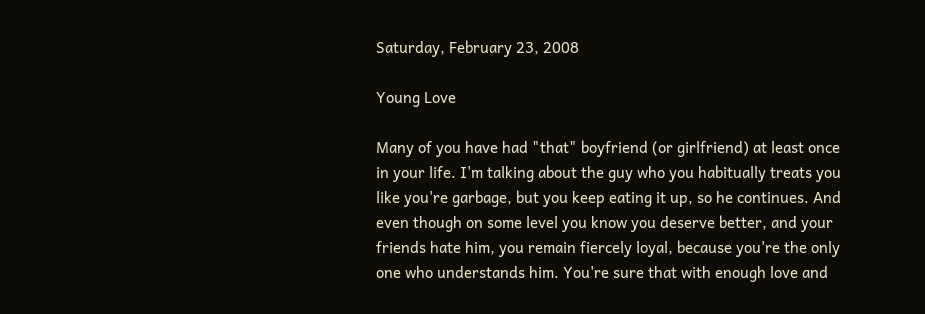Saturday, February 23, 2008

Young Love

Many of you have had "that" boyfriend (or girlfriend) at least once in your life. I'm talking about the guy who you habitually treats you like you're garbage, but you keep eating it up, so he continues. And even though on some level you know you deserve better, and your friends hate him, you remain fiercely loyal, because you're the only one who understands him. You're sure that with enough love and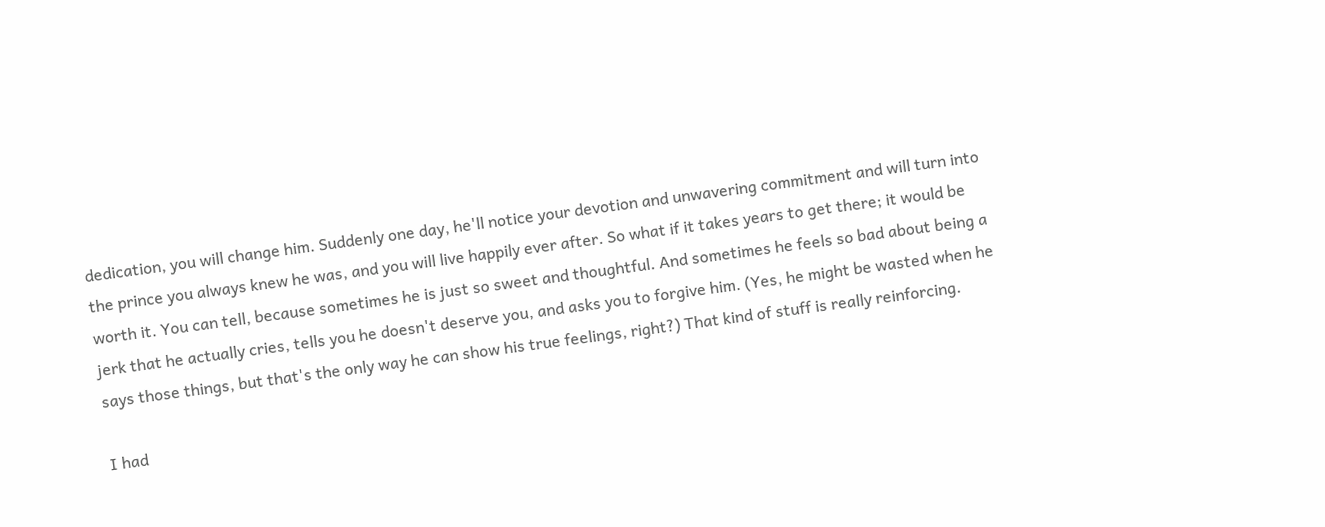dedication, you will change him. Suddenly one day, he'll notice your devotion and unwavering commitment and will turn into the prince you always knew he was, and you will live happily ever after. So what if it takes years to get there; it would be worth it. You can tell, because sometimes he is just so sweet and thoughtful. And sometimes he feels so bad about being a jerk that he actually cries, tells you he doesn't deserve you, and asks you to forgive him. (Yes, he might be wasted when he says those things, but that's the only way he can show his true feelings, right?) That kind of stuff is really reinforcing.

I had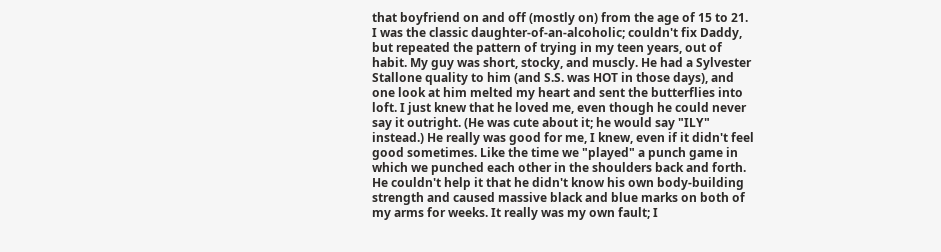that boyfriend on and off (mostly on) from the age of 15 to 21. I was the classic daughter-of-an-alcoholic; couldn't fix Daddy, but repeated the pattern of trying in my teen years, out of habit. My guy was short, stocky, and muscly. He had a Sylvester Stallone quality to him (and S.S. was HOT in those days), and one look at him melted my heart and sent the butterflies into loft. I just knew that he loved me, even though he could never say it outright. (He was cute about it; he would say "ILY" instead.) He really was good for me, I knew, even if it didn't feel good sometimes. Like the time we "played" a punch game in which we punched each other in the shoulders back and forth. He couldn't help it that he didn't know his own body-building strength and caused massive black and blue marks on both of my arms for weeks. It really was my own fault; I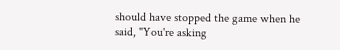should have stopped the game when he said, "You're asking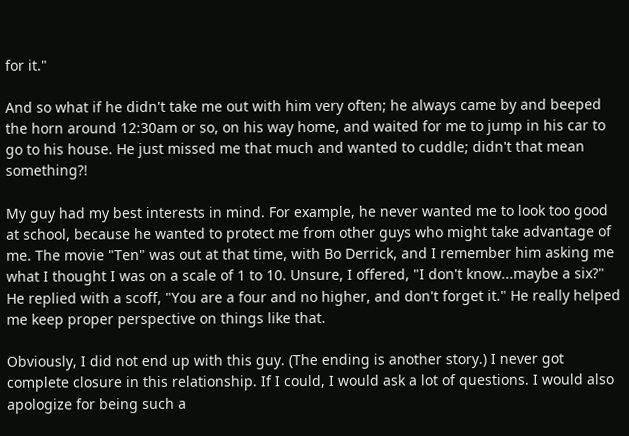for it."

And so what if he didn't take me out with him very often; he always came by and beeped the horn around 12:30am or so, on his way home, and waited for me to jump in his car to go to his house. He just missed me that much and wanted to cuddle; didn't that mean something?!

My guy had my best interests in mind. For example, he never wanted me to look too good at school, because he wanted to protect me from other guys who might take advantage of me. The movie "Ten" was out at that time, with Bo Derrick, and I remember him asking me what I thought I was on a scale of 1 to 10. Unsure, I offered, "I don't know...maybe a six?" He replied with a scoff, "You are a four and no higher, and don't forget it." He really helped me keep proper perspective on things like that.

Obviously, I did not end up with this guy. (The ending is another story.) I never got complete closure in this relationship. If I could, I would ask a lot of questions. I would also apologize for being such a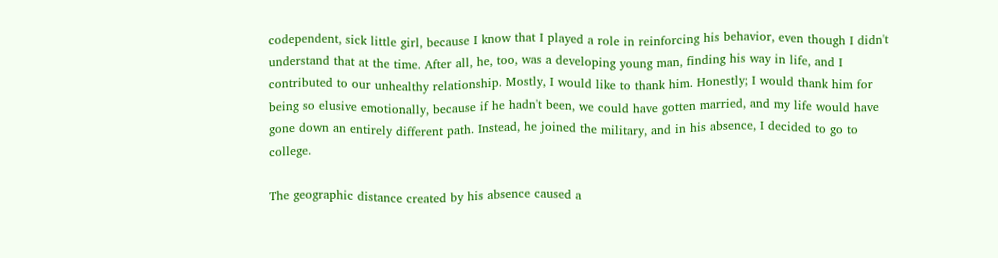codependent, sick little girl, because I know that I played a role in reinforcing his behavior, even though I didn't understand that at the time. After all, he, too, was a developing young man, finding his way in life, and I contributed to our unhealthy relationship. Mostly, I would like to thank him. Honestly; I would thank him for being so elusive emotionally, because if he hadn't been, we could have gotten married, and my life would have gone down an entirely different path. Instead, he joined the military, and in his absence, I decided to go to college.

The geographic distance created by his absence caused a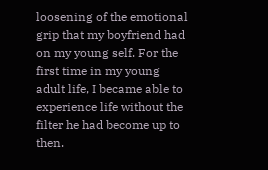loosening of the emotional grip that my boyfriend had on my young self. For the first time in my young adult life, I became able to experience life without the filter he had become up to then.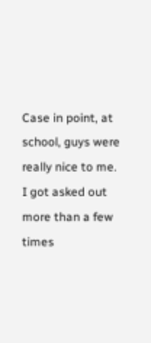Case in point, at school, guys were really nice to me. I got asked out more than a few times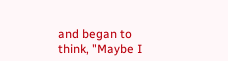and began to think, "Maybe I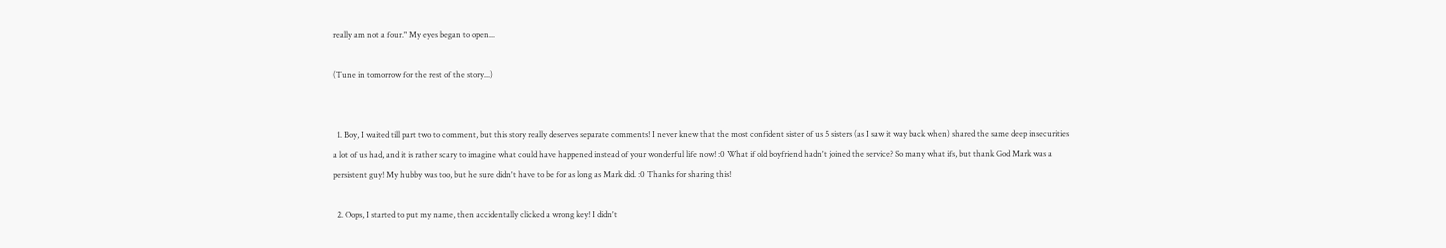really am not a four." My eyes began to open...

(Tune in tomorrow for the rest of the story...)


  1. Boy, I waited till part two to comment, but this story really deserves separate comments! I never knew that the most confident sister of us 5 sisters (as I saw it way back when) shared the same deep insecurities a lot of us had, and it is rather scary to imagine what could have happened instead of your wonderful life now! :0 What if old boyfriend hadn't joined the service? So many what ifs, but thank God Mark was a persistent guy! My hubby was too, but he sure didn't have to be for as long as Mark did. :0 Thanks for sharing this!

  2. Oops, I started to put my name, then accidentally clicked a wrong key! I didn't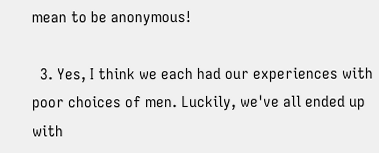mean to be anonymous!

  3. Yes, I think we each had our experiences with poor choices of men. Luckily, we've all ended up with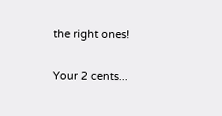the right ones!


Your 2 cents...